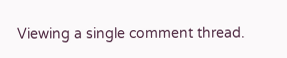Viewing a single comment thread.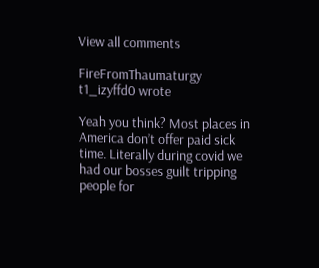View all comments

FireFromThaumaturgy t1_izyffd0 wrote

Yeah you think? Most places in America don’t offer paid sick time. Literally during covid we had our bosses guilt tripping people for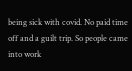being sick with covid. No paid time off and a guilt trip. So people came into work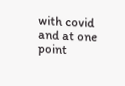with covid and at one point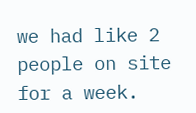we had like 2 people on site for a week.